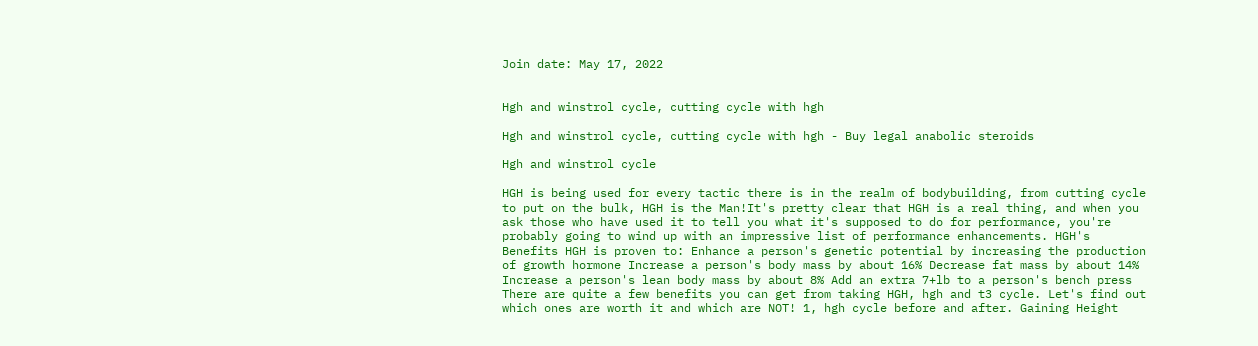Join date: May 17, 2022


Hgh and winstrol cycle, cutting cycle with hgh

Hgh and winstrol cycle, cutting cycle with hgh - Buy legal anabolic steroids

Hgh and winstrol cycle

HGH is being used for every tactic there is in the realm of bodybuilding, from cutting cycle to put on the bulk, HGH is the Man!It's pretty clear that HGH is a real thing, and when you ask those who have used it to tell you what it's supposed to do for performance, you're probably going to wind up with an impressive list of performance enhancements. HGH's Benefits HGH is proven to: Enhance a person's genetic potential by increasing the production of growth hormone Increase a person's body mass by about 16% Decrease fat mass by about 14% Increase a person's lean body mass by about 8% Add an extra 7+lb to a person's bench press There are quite a few benefits you can get from taking HGH, hgh and t3 cycle. Let's find out which ones are worth it and which are NOT! 1, hgh cycle before and after. Gaining Height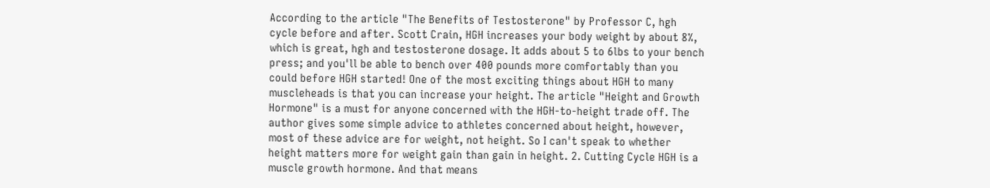According to the article "The Benefits of Testosterone" by Professor C, hgh cycle before and after. Scott Crain, HGH increases your body weight by about 8%, which is great, hgh and testosterone dosage. It adds about 5 to 6lbs to your bench press; and you'll be able to bench over 400 pounds more comfortably than you could before HGH started! One of the most exciting things about HGH to many muscleheads is that you can increase your height. The article "Height and Growth Hormone" is a must for anyone concerned with the HGH-to-height trade off. The author gives some simple advice to athletes concerned about height, however, most of these advice are for weight, not height. So I can't speak to whether height matters more for weight gain than gain in height. 2. Cutting Cycle HGH is a muscle growth hormone. And that means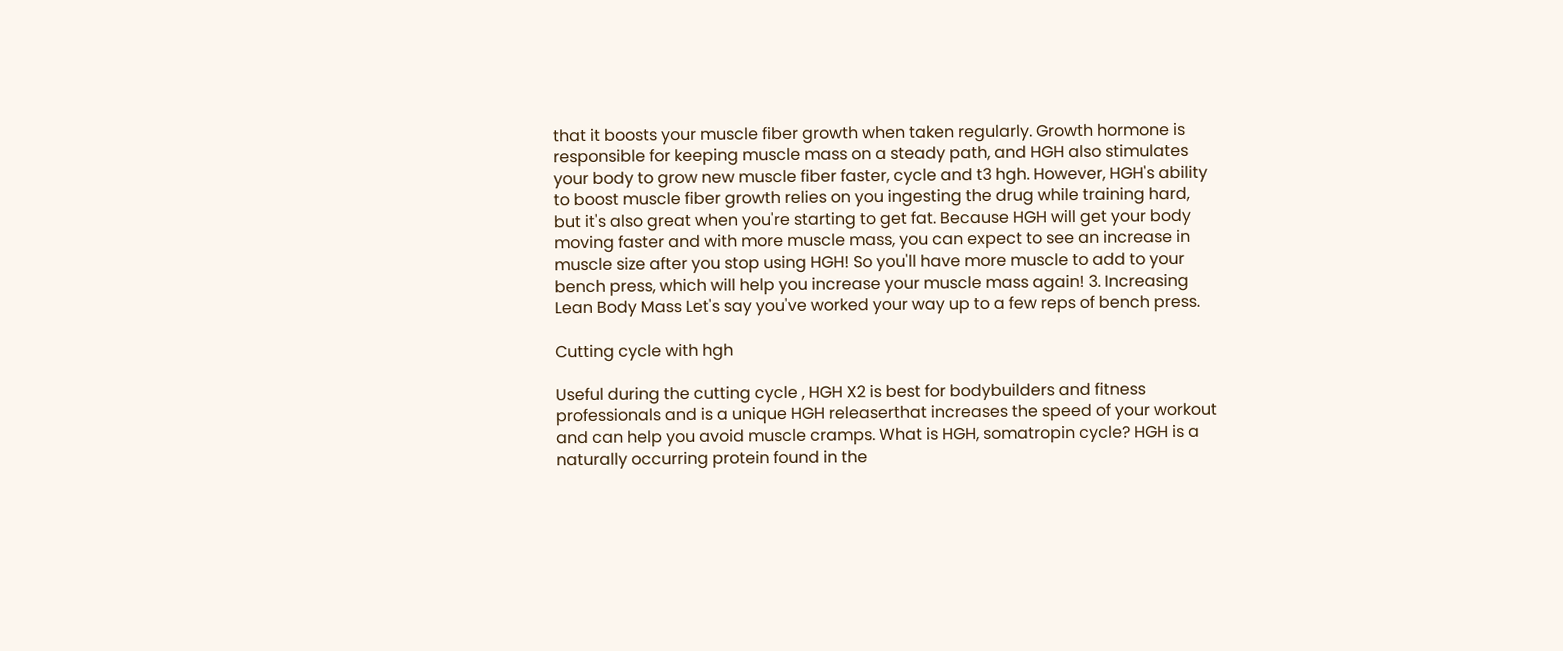that it boosts your muscle fiber growth when taken regularly. Growth hormone is responsible for keeping muscle mass on a steady path, and HGH also stimulates your body to grow new muscle fiber faster, cycle and t3 hgh. However, HGH's ability to boost muscle fiber growth relies on you ingesting the drug while training hard, but it's also great when you're starting to get fat. Because HGH will get your body moving faster and with more muscle mass, you can expect to see an increase in muscle size after you stop using HGH! So you'll have more muscle to add to your bench press, which will help you increase your muscle mass again! 3. Increasing Lean Body Mass Let's say you've worked your way up to a few reps of bench press.

Cutting cycle with hgh

Useful during the cutting cycle , HGH X2 is best for bodybuilders and fitness professionals and is a unique HGH releaserthat increases the speed of your workout and can help you avoid muscle cramps. What is HGH, somatropin cycle? HGH is a naturally occurring protein found in the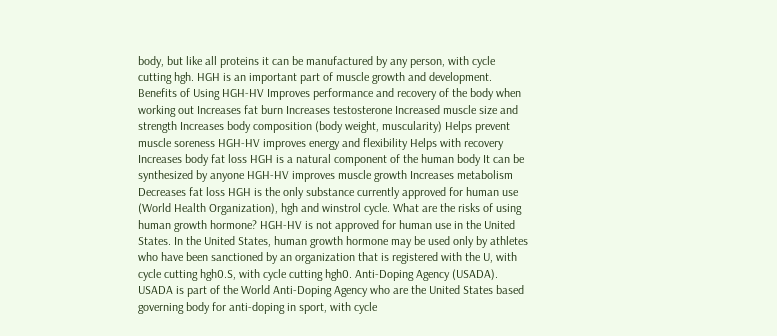body, but like all proteins it can be manufactured by any person, with cycle cutting hgh. HGH is an important part of muscle growth and development. Benefits of Using HGH-HV Improves performance and recovery of the body when working out Increases fat burn Increases testosterone Increased muscle size and strength Increases body composition (body weight, muscularity) Helps prevent muscle soreness HGH-HV improves energy and flexibility Helps with recovery Increases body fat loss HGH is a natural component of the human body It can be synthesized by anyone HGH-HV improves muscle growth Increases metabolism Decreases fat loss HGH is the only substance currently approved for human use (World Health Organization), hgh and winstrol cycle. What are the risks of using human growth hormone? HGH-HV is not approved for human use in the United States. In the United States, human growth hormone may be used only by athletes who have been sanctioned by an organization that is registered with the U, with cycle cutting hgh0.S, with cycle cutting hgh0. Anti-Doping Agency (USADA). USADA is part of the World Anti-Doping Agency who are the United States based governing body for anti-doping in sport, with cycle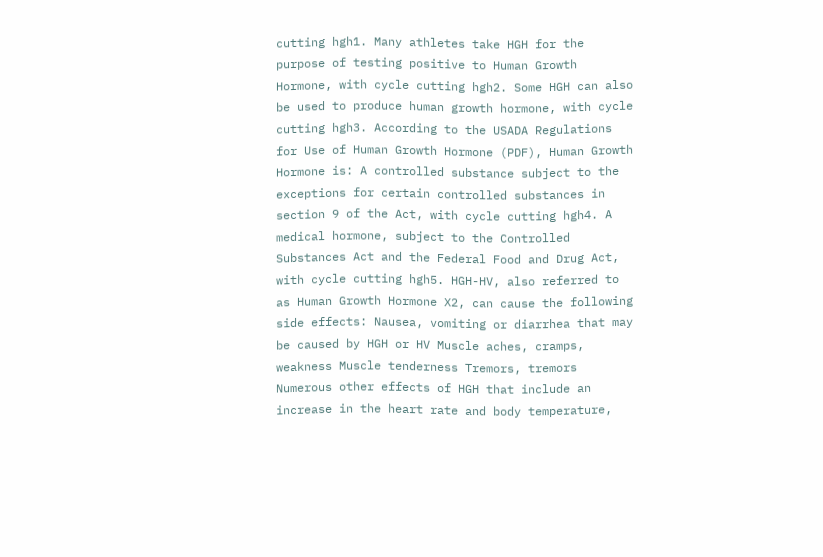cutting hgh1. Many athletes take HGH for the purpose of testing positive to Human Growth Hormone, with cycle cutting hgh2. Some HGH can also be used to produce human growth hormone, with cycle cutting hgh3. According to the USADA Regulations for Use of Human Growth Hormone (PDF), Human Growth Hormone is: A controlled substance subject to the exceptions for certain controlled substances in section 9 of the Act, with cycle cutting hgh4. A medical hormone, subject to the Controlled Substances Act and the Federal Food and Drug Act, with cycle cutting hgh5. HGH-HV, also referred to as Human Growth Hormone X2, can cause the following side effects: Nausea, vomiting or diarrhea that may be caused by HGH or HV Muscle aches, cramps, weakness Muscle tenderness Tremors, tremors Numerous other effects of HGH that include an increase in the heart rate and body temperature,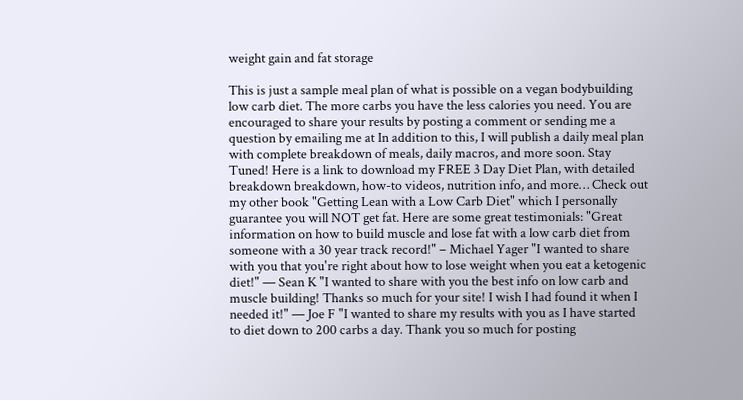weight gain and fat storage

This is just a sample meal plan of what is possible on a vegan bodybuilding low carb diet. The more carbs you have the less calories you need. You are encouraged to share your results by posting a comment or sending me a question by emailing me at In addition to this, I will publish a daily meal plan with complete breakdown of meals, daily macros, and more soon. Stay Tuned! Here is a link to download my FREE 3 Day Diet Plan, with detailed breakdown breakdown, how-to videos, nutrition info, and more… Check out my other book "Getting Lean with a Low Carb Diet" which I personally guarantee you will NOT get fat. Here are some great testimonials: "Great information on how to build muscle and lose fat with a low carb diet from someone with a 30 year track record!" – Michael Yager "I wanted to share with you that you're right about how to lose weight when you eat a ketogenic diet!" — Sean K "I wanted to share with you the best info on low carb and muscle building! Thanks so much for your site! I wish I had found it when I needed it!" — Joe F "I wanted to share my results with you as I have started to diet down to 200 carbs a day. Thank you so much for posting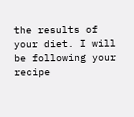the results of your diet. I will be following your recipe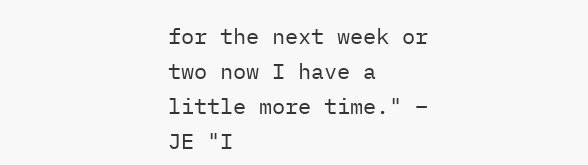for the next week or two now I have a little more time." – JE "I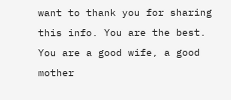want to thank you for sharing this info. You are the best. You are a good wife, a good mother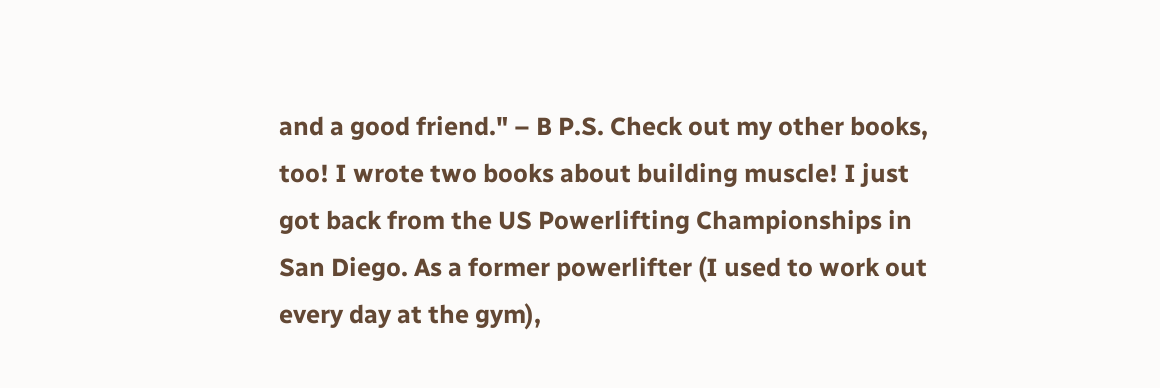and a good friend." – B P.S. Check out my other books, too! I wrote two books about building muscle! I just got back from the US Powerlifting Championships in San Diego. As a former powerlifter (I used to work out every day at the gym),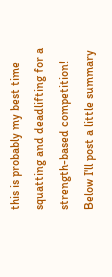this is probably my best time squatting and deadlifting for a strength-based competition! Below I'll post a little summary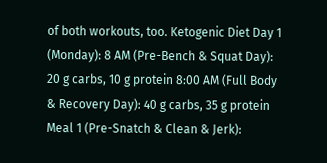of both workouts, too. Ketogenic Diet Day 1 (Monday): 8 AM (Pre-Bench & Squat Day): 20 g carbs, 10 g protein 8:00 AM (Full Body & Recovery Day): 40 g carbs, 35 g protein Meal 1 (Pre-Snatch & Clean & Jerk):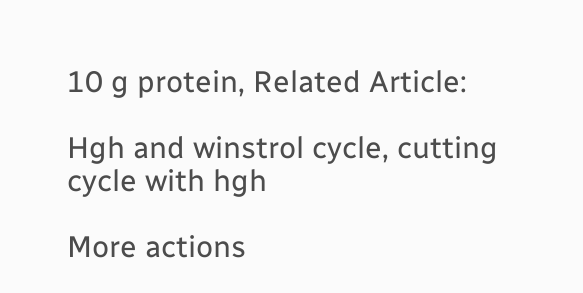10 g protein, Related Article:

Hgh and winstrol cycle, cutting cycle with hgh

More actions